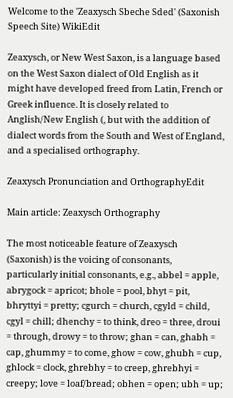Welcome to the 'Zeaxysch Sbeche Sded' (Saxonish Speech Site) WikiEdit

Zeaxysch, or New West Saxon, is a language based on the West Saxon dialect of Old English as it might have developed freed from Latin, French or Greek influence. It is closely related to Anglish/New English (, but with the addition of dialect words from the South and West of England, and a specialised orthography.

Zeaxysch Pronunciation and OrthographyEdit

Main article: Zeaxysch Orthography

The most noticeable feature of Zeaxysch (Saxonish) is the voicing of consonants, particularly initial consonants, e.g., abbel = apple, abrygock = apricot; bhole = pool, bhyt = pit, bhryttyi = pretty; cgurch = church, cgyld = child, cgyl = chill; dhenchy = to think, dreo = three, droui = through, drowy = to throw; ghan = can, ghabh = cap, ghummy = to come, ghow = cow, ghubh = cup, ghlock = clock, ghrebhy = to creep, ghrebhyi = creepy; love = loaf/bread; obhen = open; ubh = up;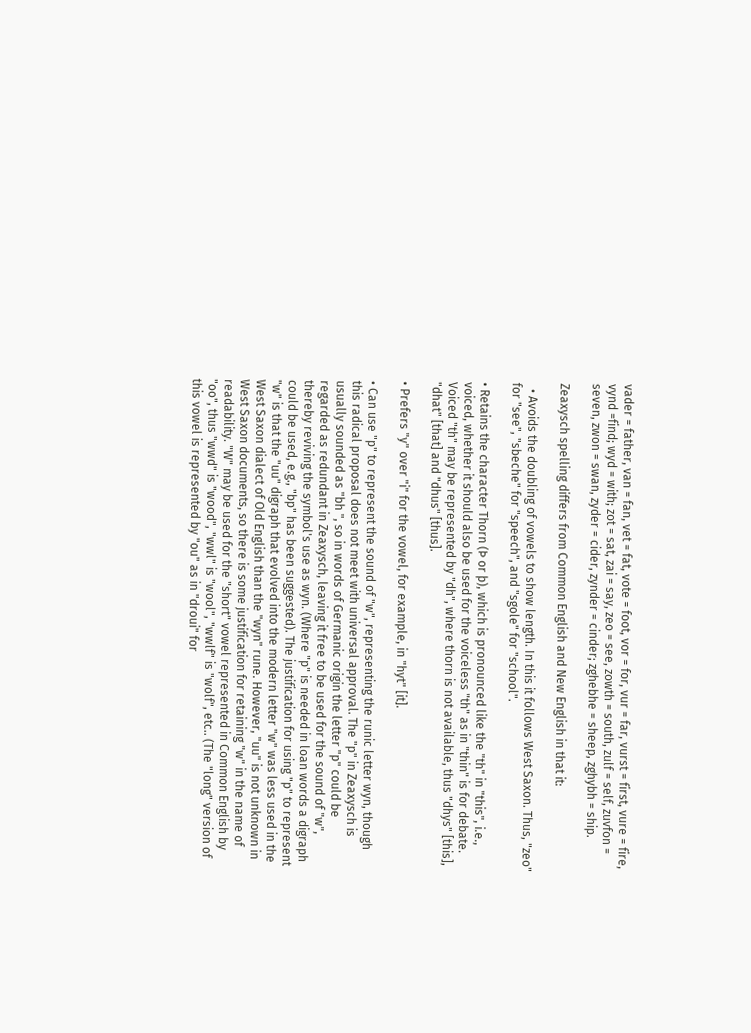vader = father, van = fan, vet = fat, vote = foot, vor = for, vur = far, vurst = first, vure = fire, vynd =find; wyd = with; zot = sat, zai = say, zeo = see, zowth = south, zulf = self, zuvfon = seven, zwon = swan, zyder = cider, zynder = cinder; zghebhe = sheep, zghybh = ship.

Zeaxysch spelling differs from Common English and New English in that it:

  • Avoids the doubling of vowels to show length. In this it follows West Saxon. Thus, "zeo" for "see", "sbeche" for "speech", and "sgole" for "school".

• Retains the character Thorn (Þ or þ), which is pronounced like the "th" in "this", i.e., voiced, whether it should also be used for the voiceless "th" as in "thin" is for debate. Voiced "th" may be represented by "dh", where thorn is not available, thus "dhys" [this], "dhat" [that] and "dhus" [thus].

• Prefers "y" over "i" for the vowel, for example, in "hyt" [it].

• Can use "p" to represent the sound of "w", representing the runic letter wyn, though this radical proposal does not meet with universal approval. The "p" in Zeaxysch is usually sounded as "bh ", so in words of Germanic origin the letter "p" could be regarded as redundant in Zeaxysch, leaving it free to be used for the sound of "w", thereby reviving the symbol's use as wyn. (Where "p" is needed in loan words a digraph could be used, e.g., "bp" has been suggested). The justification for using "p" to represent "w" is that the "uu" digraph that evolved into the modern letter "w" was less used in the West Saxon dialect of Old English than the "wyn" rune. However, "uu" is not unknown in West Saxon documents, so there is some justification for retaining "w" in the name of readability. "W" may be used for the "short" vowel represented in Common English by "oo", thus "wwd" is "wood", "wwl" is "wool", "wwlf" is "wolf", etc.. (The "long" version of this vowel is represented by "ou" as in "droui" for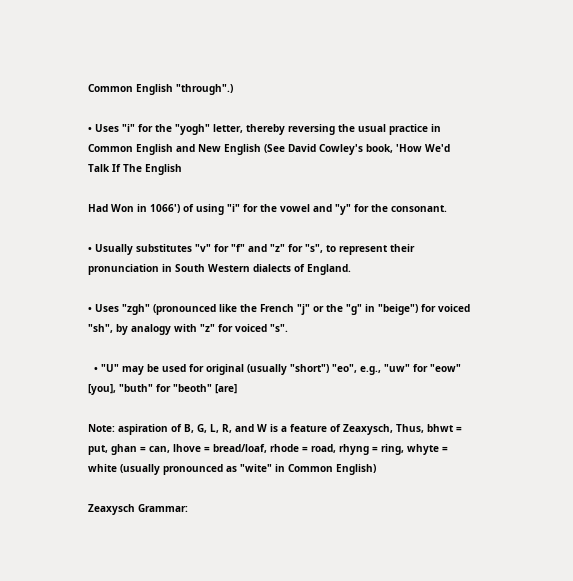Common English "through".)

• Uses "i" for the "yogh" letter, thereby reversing the usual practice in Common English and New English (See David Cowley's book, 'How We'd Talk If The English

Had Won in 1066') of using "i" for the vowel and "y" for the consonant.

• Usually substitutes "v" for "f" and "z" for "s", to represent their pronunciation in South Western dialects of England.

• Uses "zgh" (pronounced like the French "j" or the "g" in "beige") for voiced "sh", by analogy with "z" for voiced "s".

  • "U" may be used for original (usually "short") "eo", e.g., "uw" for "eow" [you], "buth" for "beoth" [are]

Note: aspiration of B, G, L, R, and W is a feature of Zeaxysch, Thus, bhwt = put, ghan = can, lhove = bread/loaf, rhode = road, rhyng = ring, whyte = white (usually pronounced as "wite" in Common English)

Zeaxysch Grammar: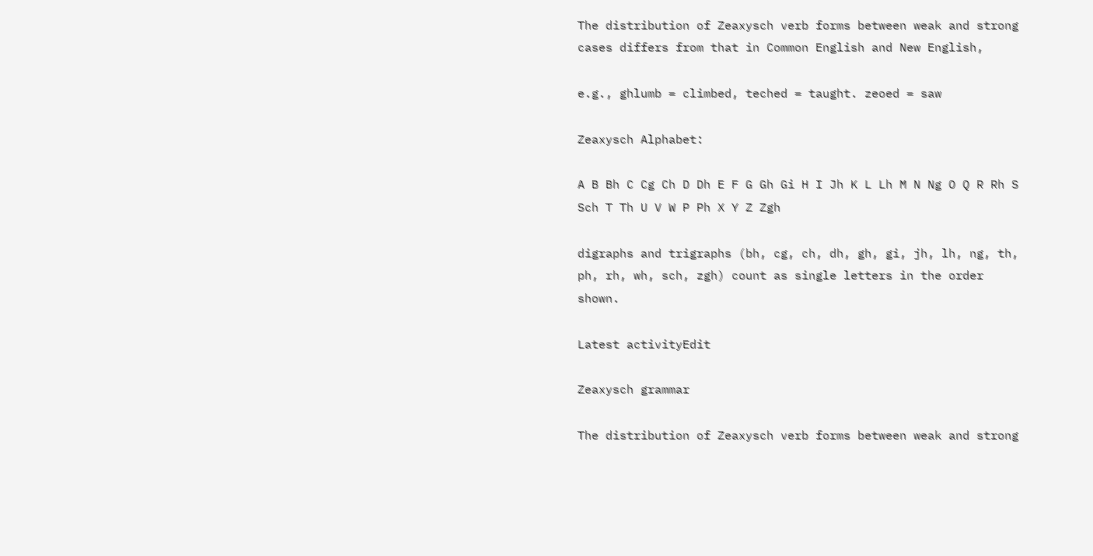The distribution of Zeaxysch verb forms between weak and strong cases differs from that in Common English and New English,

e.g., ghlumb = climbed, teched = taught. zeoed = saw

Zeaxysch Alphabet:

A B Bh C Cg Ch D Dh E F G Gh Gi H I Jh K L Lh M N Ng O Q R Rh S Sch T Th U V W P Ph X Y Z Zgh

digraphs and trigraphs (bh, cg, ch, dh, gh, gi, jh, lh, ng, th, ph, rh, wh, sch, zgh) count as single letters in the order shown.

Latest activityEdit

Zeaxysch grammar

The distribution of Zeaxysch verb forms between weak and strong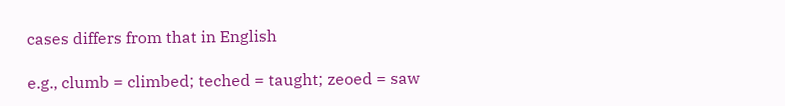cases differs from that in English

e.g., clumb = climbed; teched = taught; zeoed = saw